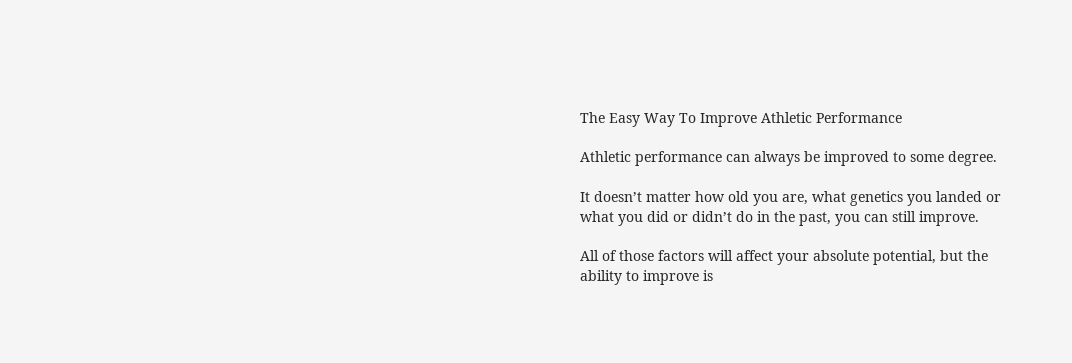The Easy Way To Improve Athletic Performance

Athletic performance can always be improved to some degree.

It doesn’t matter how old you are, what genetics you landed or what you did or didn’t do in the past, you can still improve.

All of those factors will affect your absolute potential, but the ability to improve is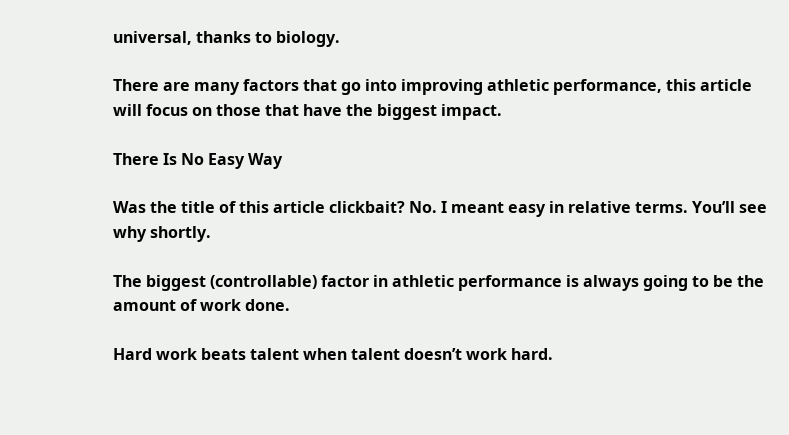universal, thanks to biology.

There are many factors that go into improving athletic performance, this article will focus on those that have the biggest impact.

There Is No Easy Way

Was the title of this article clickbait? No. I meant easy in relative terms. You’ll see why shortly.

The biggest (controllable) factor in athletic performance is always going to be the amount of work done.

Hard work beats talent when talent doesn’t work hard.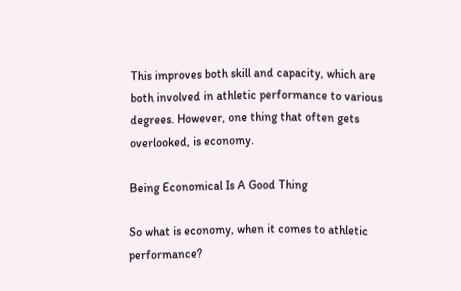This improves both skill and capacity, which are both involved in athletic performance to various degrees. However, one thing that often gets overlooked, is economy.

Being Economical Is A Good Thing

So what is economy, when it comes to athletic performance?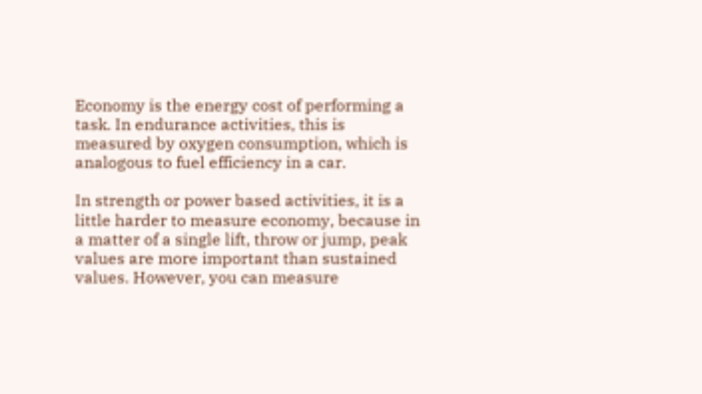Economy is the energy cost of performing a task. In endurance activities, this is measured by oxygen consumption, which is analogous to fuel efficiency in a car.

In strength or power based activities, it is a little harder to measure economy, because in a matter of a single lift, throw or jump, peak values are more important than sustained values. However, you can measure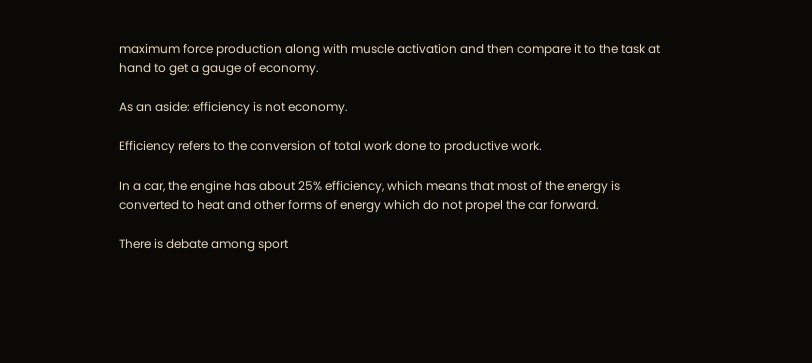maximum force production along with muscle activation and then compare it to the task at hand to get a gauge of economy.

As an aside: efficiency is not economy.

Efficiency refers to the conversion of total work done to productive work.

In a car, the engine has about 25% efficiency, which means that most of the energy is converted to heat and other forms of energy which do not propel the car forward.

There is debate among sport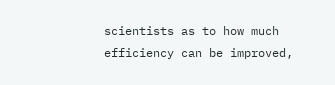scientists as to how much efficiency can be improved,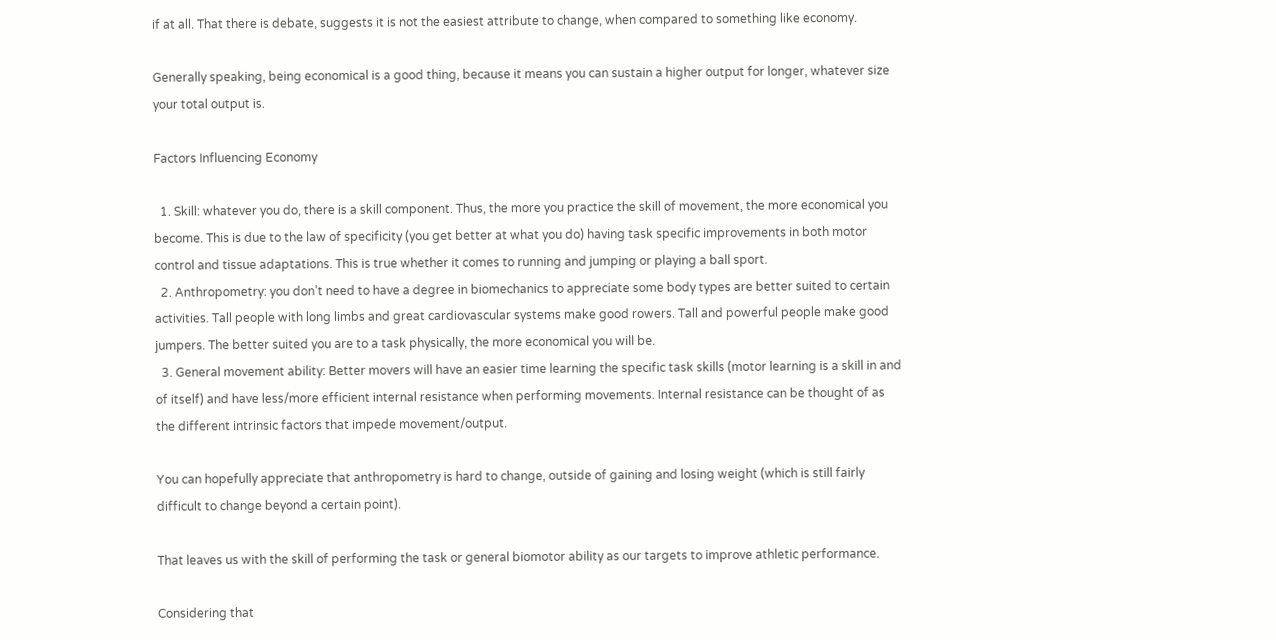if at all. That there is debate, suggests it is not the easiest attribute to change, when compared to something like economy.

Generally speaking, being economical is a good thing, because it means you can sustain a higher output for longer, whatever size your total output is.

Factors Influencing Economy

  1. Skill: whatever you do, there is a skill component. Thus, the more you practice the skill of movement, the more economical you become. This is due to the law of specificity (you get better at what you do) having task specific improvements in both motor control and tissue adaptations. This is true whether it comes to running and jumping or playing a ball sport.
  2. Anthropometry: you don’t need to have a degree in biomechanics to appreciate some body types are better suited to certain activities. Tall people with long limbs and great cardiovascular systems make good rowers. Tall and powerful people make good jumpers. The better suited you are to a task physically, the more economical you will be.
  3. General movement ability: Better movers will have an easier time learning the specific task skills (motor learning is a skill in and of itself) and have less/more efficient internal resistance when performing movements. Internal resistance can be thought of as the different intrinsic factors that impede movement/output.

You can hopefully appreciate that anthropometry is hard to change, outside of gaining and losing weight (which is still fairly difficult to change beyond a certain point).

That leaves us with the skill of performing the task or general biomotor ability as our targets to improve athletic performance.

Considering that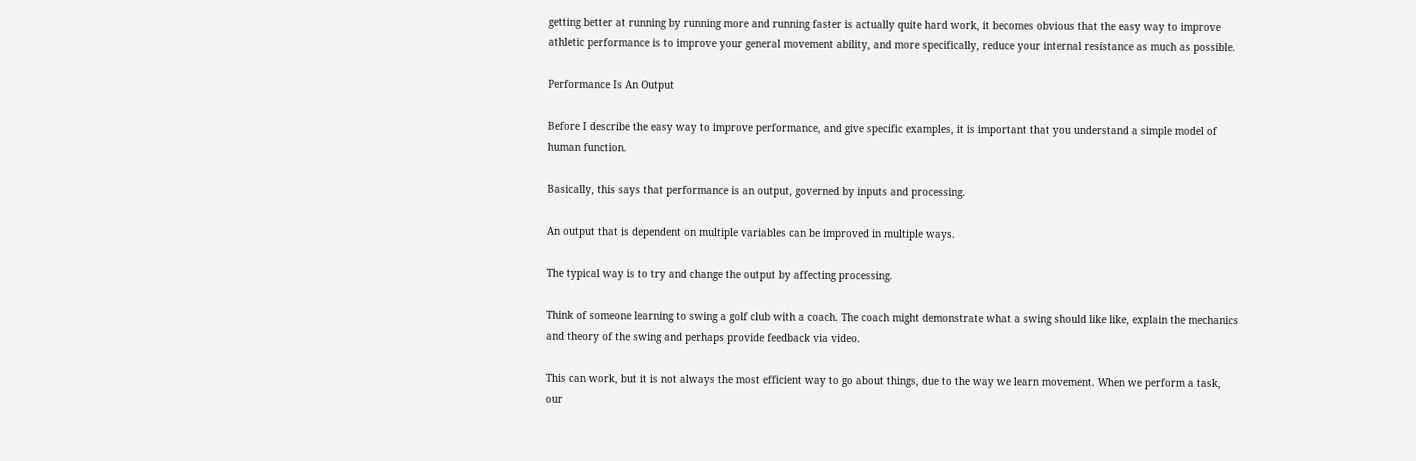getting better at running by running more and running faster is actually quite hard work, it becomes obvious that the easy way to improve athletic performance is to improve your general movement ability, and more specifically, reduce your internal resistance as much as possible.

Performance Is An Output

Before I describe the easy way to improve performance, and give specific examples, it is important that you understand a simple model of human function.

Basically, this says that performance is an output, governed by inputs and processing.

An output that is dependent on multiple variables can be improved in multiple ways.

The typical way is to try and change the output by affecting processing.

Think of someone learning to swing a golf club with a coach. The coach might demonstrate what a swing should like like, explain the mechanics and theory of the swing and perhaps provide feedback via video.

This can work, but it is not always the most efficient way to go about things, due to the way we learn movement. When we perform a task, our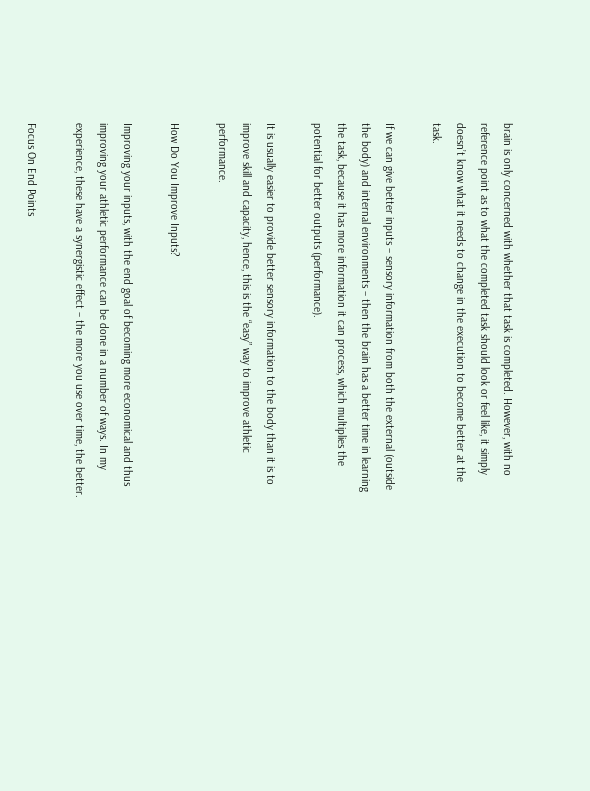brain is only concerned with whether that task is completed. However, with no reference point as to what the completed task should look or feel like, it simply doesn’t know what it needs to change in the execution to become better at the task.

If we can give better inputs – sensory information from both the external (outside the body) and internal environments – then the brain has a better time in learning the task, because it has more information it can process, which multiplies the potential for better outputs (performance).

It is usually easier to provide better sensory information to the body than it is to improve skill and capacity, hence, this is the “easy” way to improve athletic performance.

How Do You Improve Inputs?

Improving your inputs, with the end goal of becoming more economical and thus improving your athletic performance can be done in a number of ways. In my experience, these have a synergistic effect – the more you use over time, the better.

Focus On End Points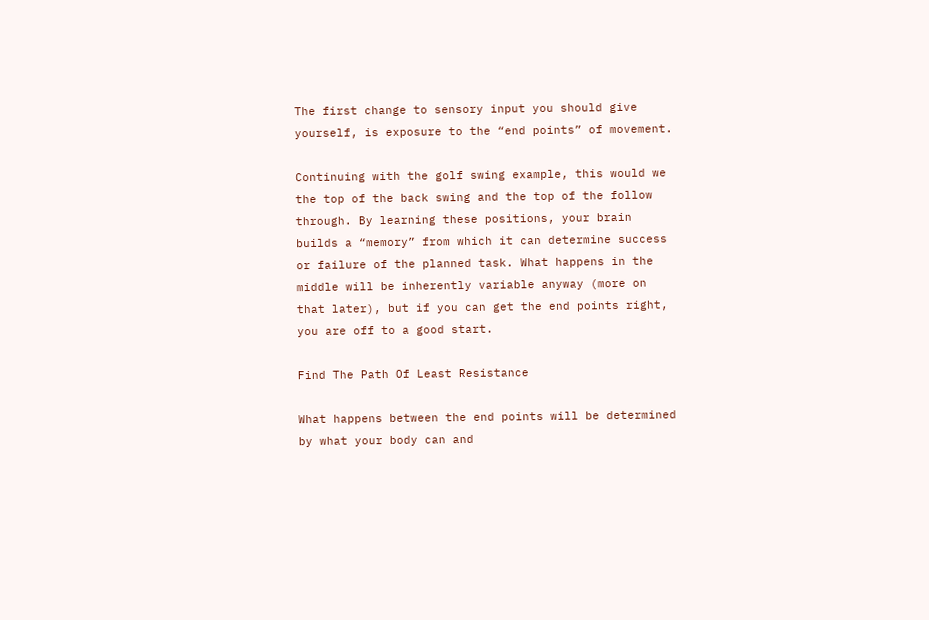The first change to sensory input you should give yourself, is exposure to the “end points” of movement.

Continuing with the golf swing example, this would we the top of the back swing and the top of the follow through. By learning these positions, your brain builds a “memory” from which it can determine success or failure of the planned task. What happens in the middle will be inherently variable anyway (more on that later), but if you can get the end points right, you are off to a good start.

Find The Path Of Least Resistance

What happens between the end points will be determined by what your body can and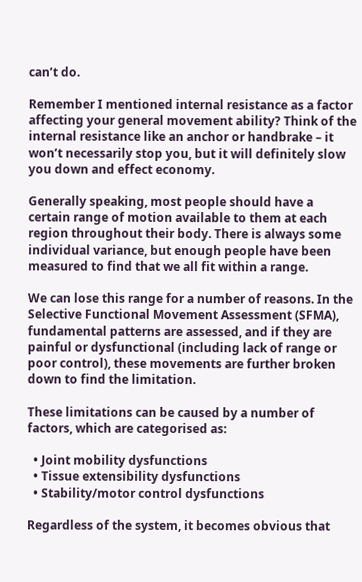can’t do.

Remember I mentioned internal resistance as a factor affecting your general movement ability? Think of the internal resistance like an anchor or handbrake – it won’t necessarily stop you, but it will definitely slow you down and effect economy.

Generally speaking, most people should have a certain range of motion available to them at each region throughout their body. There is always some individual variance, but enough people have been measured to find that we all fit within a range.

We can lose this range for a number of reasons. In the Selective Functional Movement Assessment (SFMA), fundamental patterns are assessed, and if they are painful or dysfunctional (including lack of range or poor control), these movements are further broken down to find the limitation.

These limitations can be caused by a number of factors, which are categorised as:

  • Joint mobility dysfunctions
  • Tissue extensibility dysfunctions
  • Stability/motor control dysfunctions

Regardless of the system, it becomes obvious that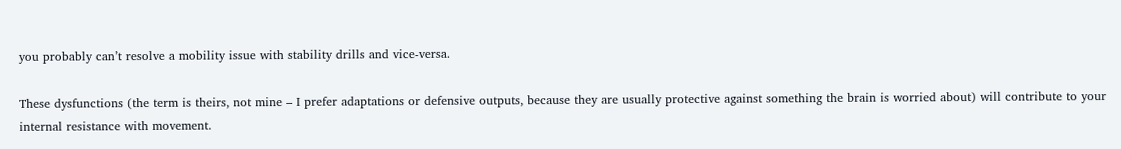you probably can’t resolve a mobility issue with stability drills and vice-versa.

These dysfunctions (the term is theirs, not mine – I prefer adaptations or defensive outputs, because they are usually protective against something the brain is worried about) will contribute to your internal resistance with movement.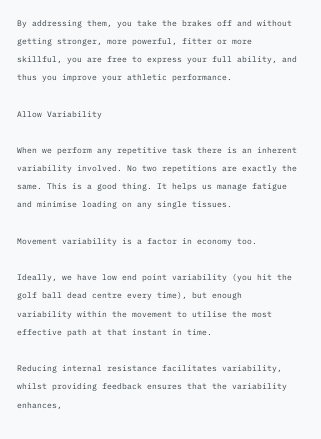By addressing them, you take the brakes off and without getting stronger, more powerful, fitter or more skillful, you are free to express your full ability, and thus you improve your athletic performance.

Allow Variability

When we perform any repetitive task there is an inherent variability involved. No two repetitions are exactly the same. This is a good thing. It helps us manage fatigue and minimise loading on any single tissues.

Movement variability is a factor in economy too.

Ideally, we have low end point variability (you hit the golf ball dead centre every time), but enough variability within the movement to utilise the most effective path at that instant in time.

Reducing internal resistance facilitates variability, whilst providing feedback ensures that the variability enhances,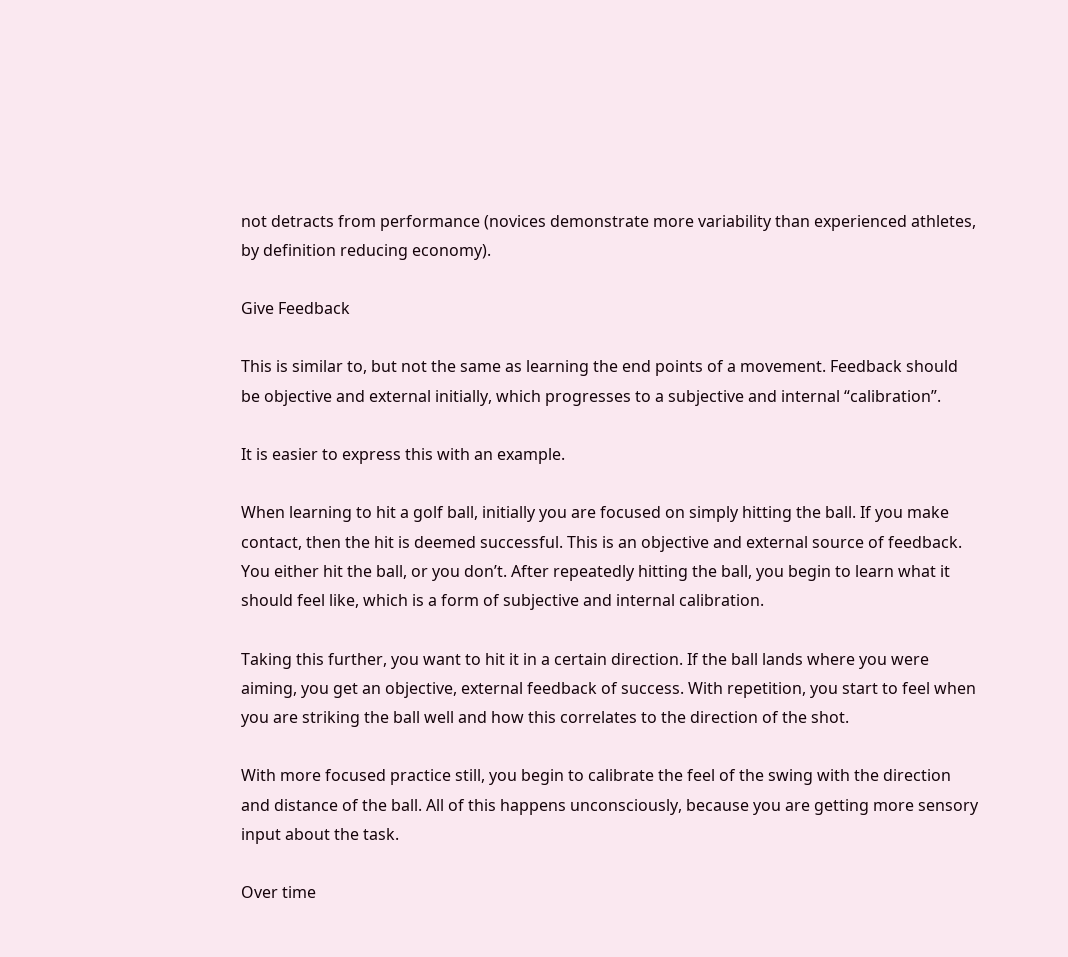not detracts from performance (novices demonstrate more variability than experienced athletes, by definition reducing economy).

Give Feedback

This is similar to, but not the same as learning the end points of a movement. Feedback should be objective and external initially, which progresses to a subjective and internal “calibration”.

It is easier to express this with an example.

When learning to hit a golf ball, initially you are focused on simply hitting the ball. If you make contact, then the hit is deemed successful. This is an objective and external source of feedback. You either hit the ball, or you don’t. After repeatedly hitting the ball, you begin to learn what it should feel like, which is a form of subjective and internal calibration.

Taking this further, you want to hit it in a certain direction. If the ball lands where you were aiming, you get an objective, external feedback of success. With repetition, you start to feel when you are striking the ball well and how this correlates to the direction of the shot.

With more focused practice still, you begin to calibrate the feel of the swing with the direction and distance of the ball. All of this happens unconsciously, because you are getting more sensory input about the task.

Over time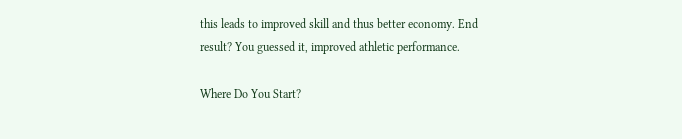this leads to improved skill and thus better economy. End result? You guessed it, improved athletic performance.

Where Do You Start?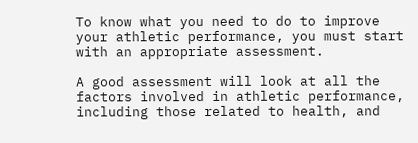To know what you need to do to improve your athletic performance, you must start with an appropriate assessment.

A good assessment will look at all the factors involved in athletic performance, including those related to health, and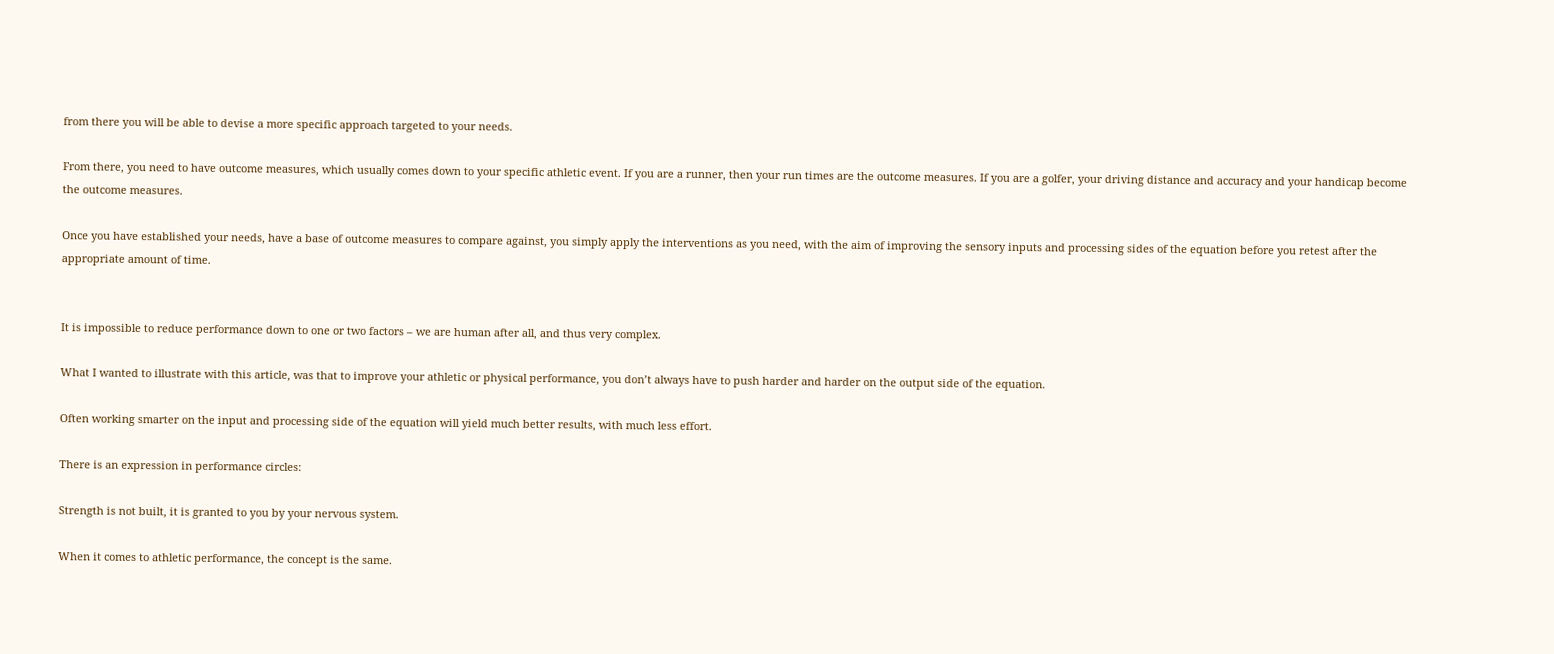from there you will be able to devise a more specific approach targeted to your needs.

From there, you need to have outcome measures, which usually comes down to your specific athletic event. If you are a runner, then your run times are the outcome measures. If you are a golfer, your driving distance and accuracy and your handicap become the outcome measures.

Once you have established your needs, have a base of outcome measures to compare against, you simply apply the interventions as you need, with the aim of improving the sensory inputs and processing sides of the equation before you retest after the appropriate amount of time.


It is impossible to reduce performance down to one or two factors – we are human after all, and thus very complex.

What I wanted to illustrate with this article, was that to improve your athletic or physical performance, you don’t always have to push harder and harder on the output side of the equation.

Often working smarter on the input and processing side of the equation will yield much better results, with much less effort.

There is an expression in performance circles:

Strength is not built, it is granted to you by your nervous system.

When it comes to athletic performance, the concept is the same.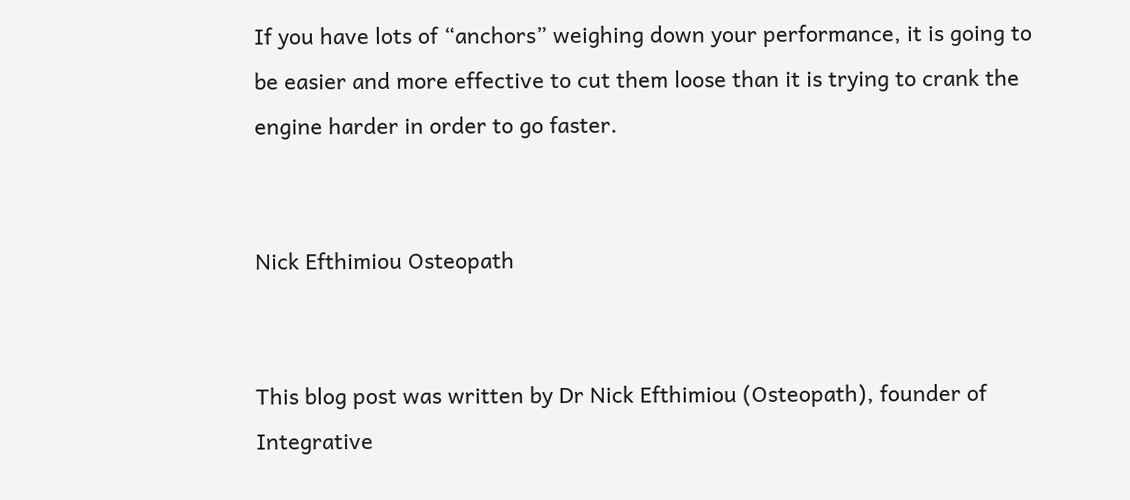If you have lots of “anchors” weighing down your performance, it is going to be easier and more effective to cut them loose than it is trying to crank the engine harder in order to go faster.


Nick Efthimiou Osteopath


This blog post was written by Dr Nick Efthimiou (Osteopath), founder of Integrative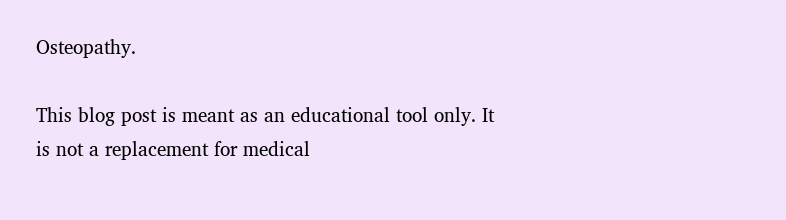Osteopathy.

This blog post is meant as an educational tool only. It is not a replacement for medical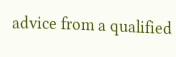advice from a qualified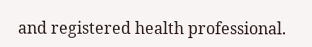and registered health professional.